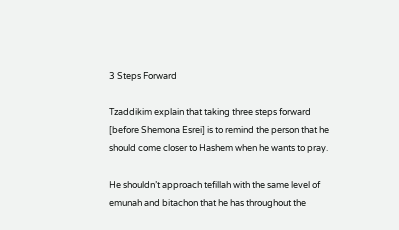3 Steps Forward

Tzaddikim explain that taking three steps forward [before Shemona Esrei] is to remind the person that he should come closer to Hashem when he wants to pray.

He shouldn’t approach tefillah with the same level of emunah and bitachon that he has throughout the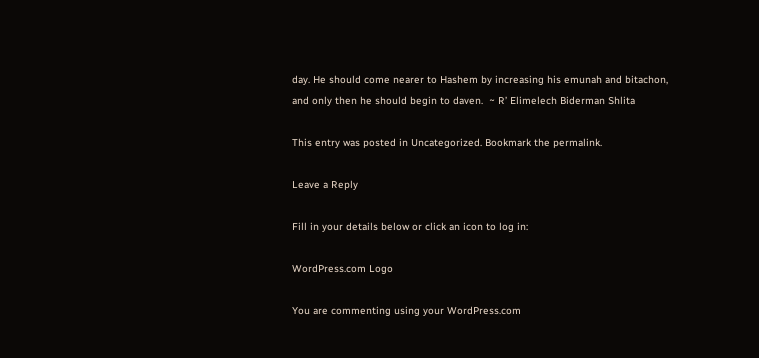day. He should come nearer to Hashem by increasing his emunah and bitachon, and only then he should begin to daven.  ~ R’ Elimelech Biderman Shlita

This entry was posted in Uncategorized. Bookmark the permalink.

Leave a Reply

Fill in your details below or click an icon to log in:

WordPress.com Logo

You are commenting using your WordPress.com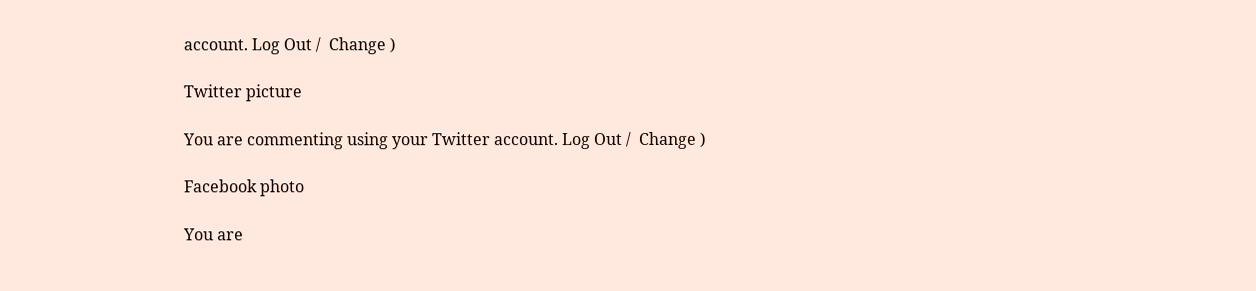account. Log Out /  Change )

Twitter picture

You are commenting using your Twitter account. Log Out /  Change )

Facebook photo

You are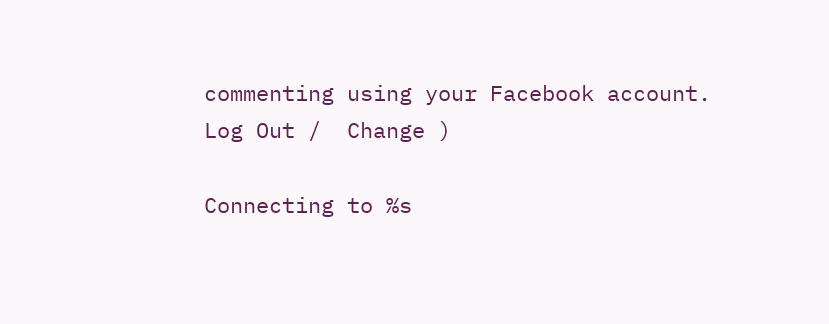commenting using your Facebook account. Log Out /  Change )

Connecting to %s